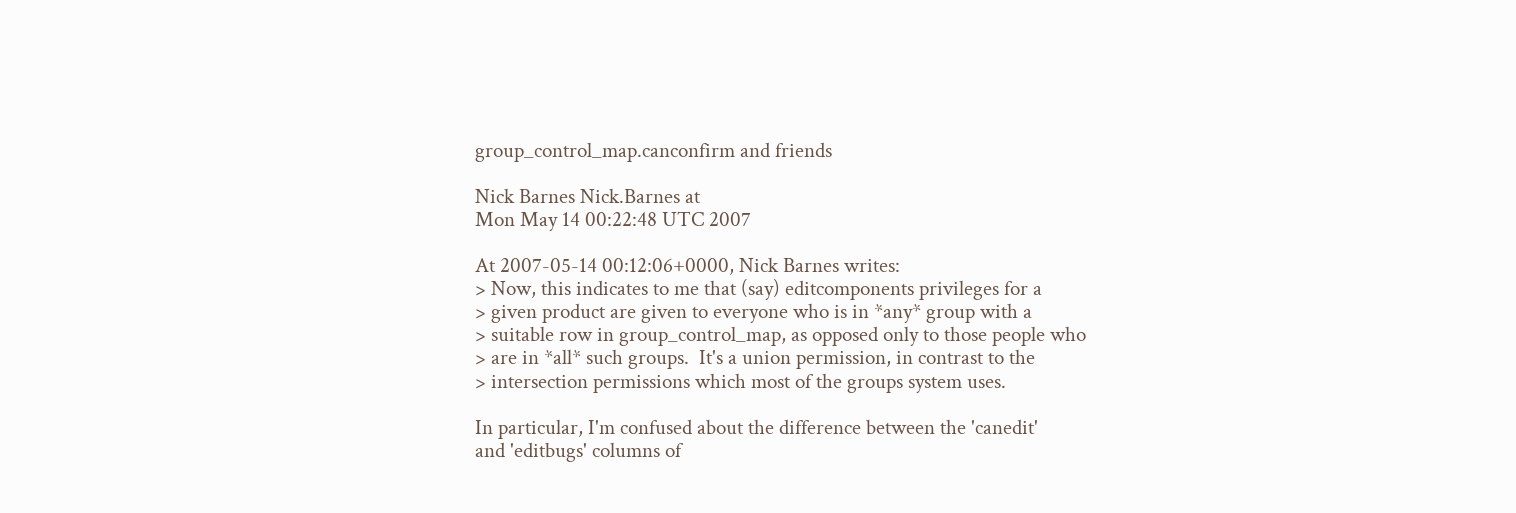group_control_map.canconfirm and friends

Nick Barnes Nick.Barnes at
Mon May 14 00:22:48 UTC 2007

At 2007-05-14 00:12:06+0000, Nick Barnes writes:
> Now, this indicates to me that (say) editcomponents privileges for a
> given product are given to everyone who is in *any* group with a
> suitable row in group_control_map, as opposed only to those people who
> are in *all* such groups.  It's a union permission, in contrast to the
> intersection permissions which most of the groups system uses.

In particular, I'm confused about the difference between the 'canedit'
and 'editbugs' columns of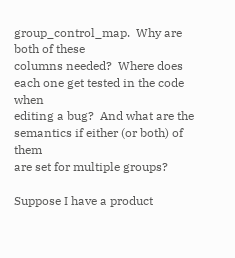group_control_map.  Why are both of these
columns needed?  Where does each one get tested in the code when
editing a bug?  And what are the semantics if either (or both) of them
are set for multiple groups?

Suppose I have a product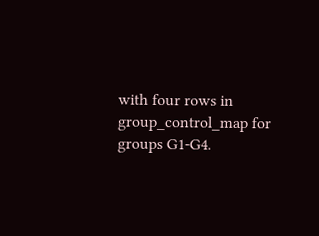with four rows in group_control_map for
groups G1-G4.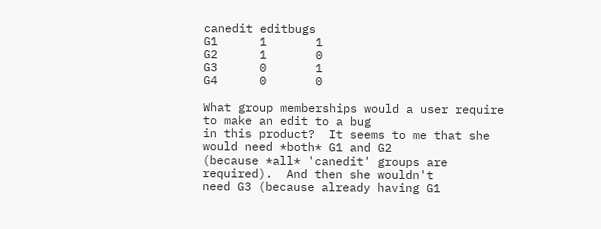canedit editbugs
G1      1       1
G2      1       0
G3      0       1
G4      0       0

What group memberships would a user require to make an edit to a bug
in this product?  It seems to me that she would need *both* G1 and G2
(because *all* 'canedit' groups are required).  And then she wouldn't
need G3 (because already having G1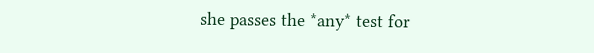she passes the *any* test for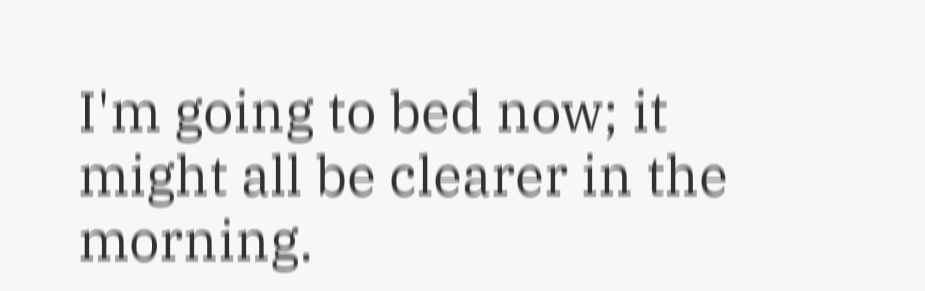I'm going to bed now; it might all be clearer in the morning.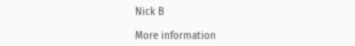Nick B

More information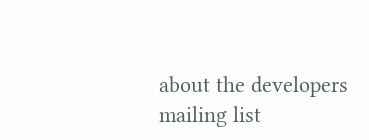about the developers mailing list